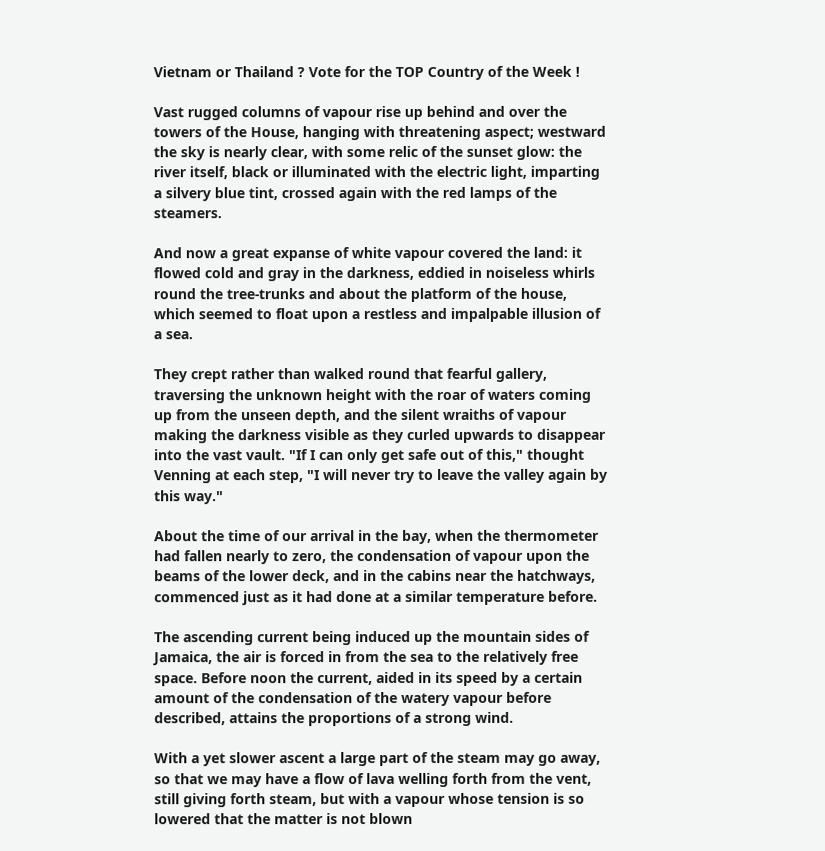Vietnam or Thailand ? Vote for the TOP Country of the Week !

Vast rugged columns of vapour rise up behind and over the towers of the House, hanging with threatening aspect; westward the sky is nearly clear, with some relic of the sunset glow: the river itself, black or illuminated with the electric light, imparting a silvery blue tint, crossed again with the red lamps of the steamers.

And now a great expanse of white vapour covered the land: it flowed cold and gray in the darkness, eddied in noiseless whirls round the tree-trunks and about the platform of the house, which seemed to float upon a restless and impalpable illusion of a sea.

They crept rather than walked round that fearful gallery, traversing the unknown height with the roar of waters coming up from the unseen depth, and the silent wraiths of vapour making the darkness visible as they curled upwards to disappear into the vast vault. "If I can only get safe out of this," thought Venning at each step, "I will never try to leave the valley again by this way."

About the time of our arrival in the bay, when the thermometer had fallen nearly to zero, the condensation of vapour upon the beams of the lower deck, and in the cabins near the hatchways, commenced just as it had done at a similar temperature before.

The ascending current being induced up the mountain sides of Jamaica, the air is forced in from the sea to the relatively free space. Before noon the current, aided in its speed by a certain amount of the condensation of the watery vapour before described, attains the proportions of a strong wind.

With a yet slower ascent a large part of the steam may go away, so that we may have a flow of lava welling forth from the vent, still giving forth steam, but with a vapour whose tension is so lowered that the matter is not blown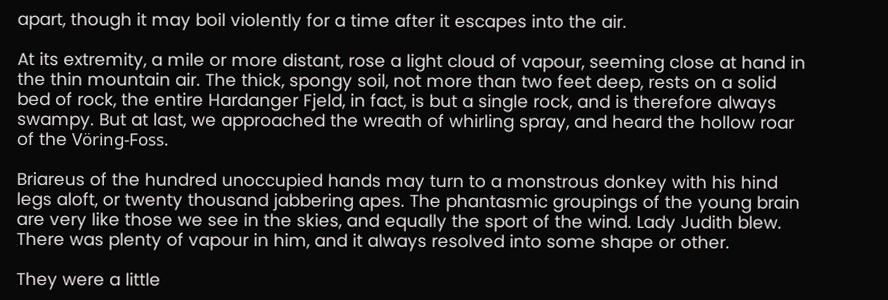apart, though it may boil violently for a time after it escapes into the air.

At its extremity, a mile or more distant, rose a light cloud of vapour, seeming close at hand in the thin mountain air. The thick, spongy soil, not more than two feet deep, rests on a solid bed of rock, the entire Hardanger Fjeld, in fact, is but a single rock, and is therefore always swampy. But at last, we approached the wreath of whirling spray, and heard the hollow roar of the Vöring-Foss.

Briareus of the hundred unoccupied hands may turn to a monstrous donkey with his hind legs aloft, or twenty thousand jabbering apes. The phantasmic groupings of the young brain are very like those we see in the skies, and equally the sport of the wind. Lady Judith blew. There was plenty of vapour in him, and it always resolved into some shape or other.

They were a little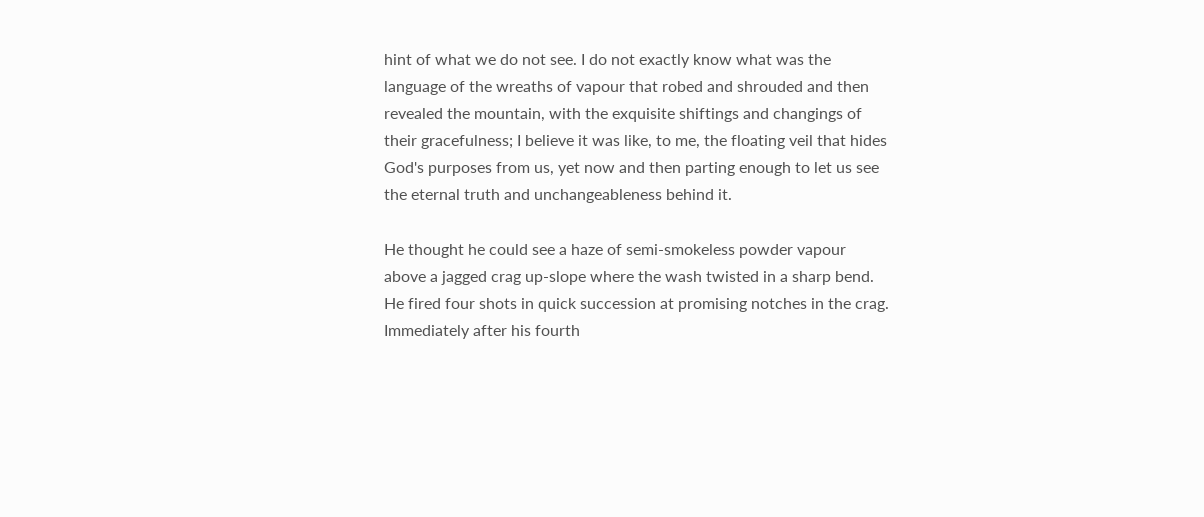hint of what we do not see. I do not exactly know what was the language of the wreaths of vapour that robed and shrouded and then revealed the mountain, with the exquisite shiftings and changings of their gracefulness; I believe it was like, to me, the floating veil that hides God's purposes from us, yet now and then parting enough to let us see the eternal truth and unchangeableness behind it.

He thought he could see a haze of semi-smokeless powder vapour above a jagged crag up-slope where the wash twisted in a sharp bend. He fired four shots in quick succession at promising notches in the crag. Immediately after his fourth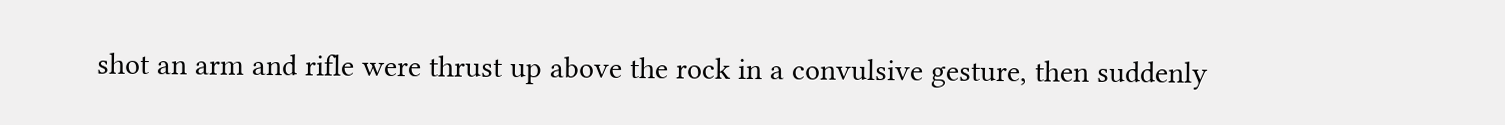shot an arm and rifle were thrust up above the rock in a convulsive gesture, then suddenly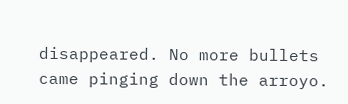disappeared. No more bullets came pinging down the arroyo.